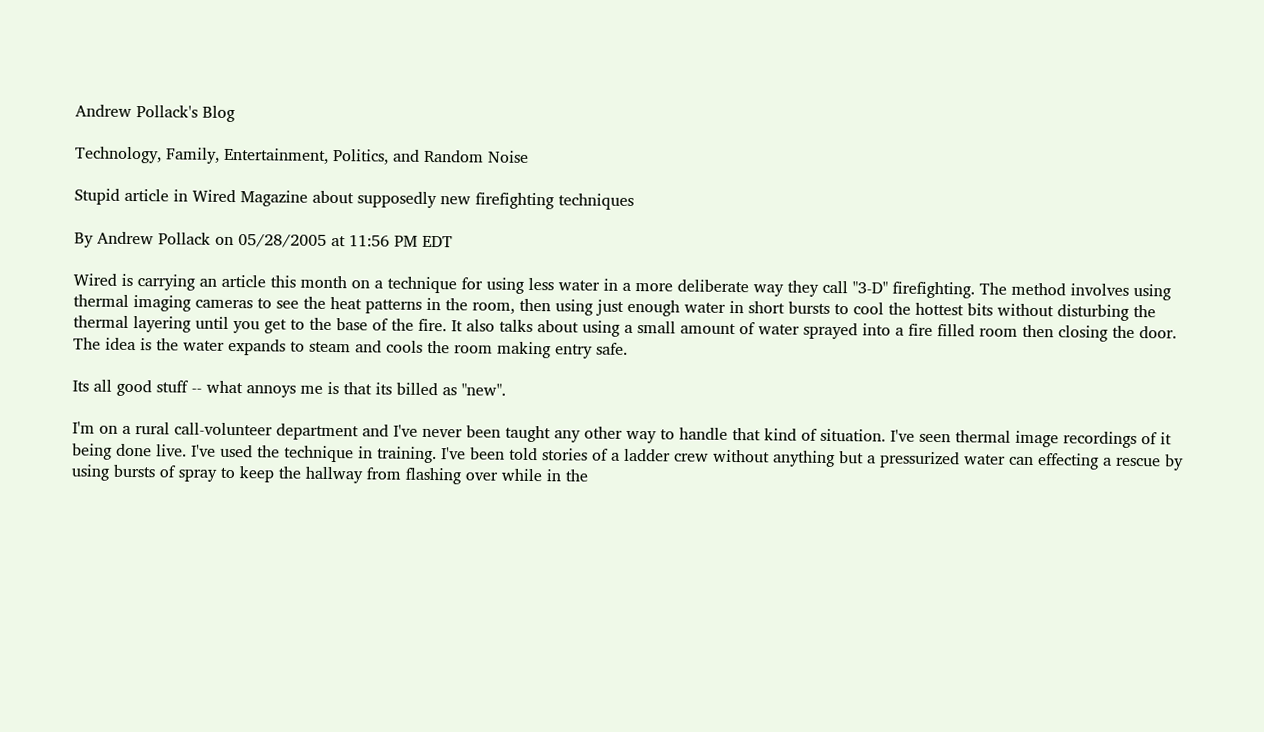Andrew Pollack's Blog

Technology, Family, Entertainment, Politics, and Random Noise

Stupid article in Wired Magazine about supposedly new firefighting techniques

By Andrew Pollack on 05/28/2005 at 11:56 PM EDT

Wired is carrying an article this month on a technique for using less water in a more deliberate way they call "3-D" firefighting. The method involves using thermal imaging cameras to see the heat patterns in the room, then using just enough water in short bursts to cool the hottest bits without disturbing the thermal layering until you get to the base of the fire. It also talks about using a small amount of water sprayed into a fire filled room then closing the door. The idea is the water expands to steam and cools the room making entry safe.

Its all good stuff -- what annoys me is that its billed as "new".

I'm on a rural call-volunteer department and I've never been taught any other way to handle that kind of situation. I've seen thermal image recordings of it being done live. I've used the technique in training. I've been told stories of a ladder crew without anything but a pressurized water can effecting a rescue by using bursts of spray to keep the hallway from flashing over while in the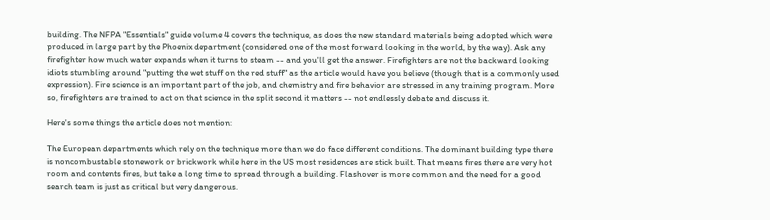building. The NFPA "Essentials" guide volume 4 covers the technique, as does the new standard materials being adopted which were produced in large part by the Phoenix department (considered one of the most forward looking in the world, by the way). Ask any firefighter how much water expands when it turns to steam -- and you'll get the answer. Firefighters are not the backward looking idiots stumbling around "putting the wet stuff on the red stuff" as the article would have you believe (though that is a commonly used expression). Fire science is an important part of the job, and chemistry and fire behavior are stressed in any training program. More so, firefighters are trained to act on that science in the split second it matters -- not endlessly debate and discuss it.

Here's some things the article does not mention:

The European departments which rely on the technique more than we do face different conditions. The dominant building type there is noncombustable stonework or brickwork while here in the US most residences are stick built. That means fires there are very hot room and contents fires, but take a long time to spread through a building. Flashover is more common and the need for a good search team is just as critical but very dangerous.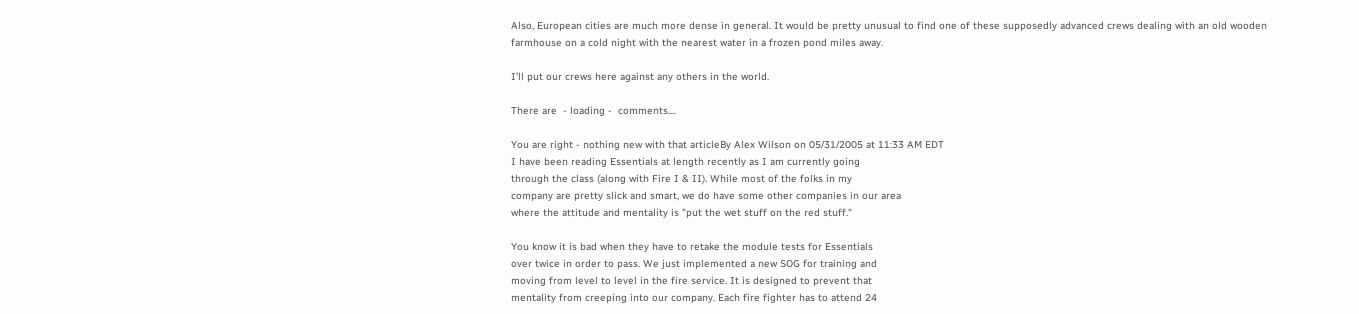Also, European cities are much more dense in general. It would be pretty unusual to find one of these supposedly advanced crews dealing with an old wooden farmhouse on a cold night with the nearest water in a frozen pond miles away.

I'll put our crews here against any others in the world.

There are  - loading -  comments....

You are right - nothing new with that articleBy Alex Wilson on 05/31/2005 at 11:33 AM EDT
I have been reading Essentials at length recently as I am currently going
through the class (along with Fire I & II). While most of the folks in my
company are pretty slick and smart, we do have some other companies in our area
where the attitude and mentality is "put the wet stuff on the red stuff."

You know it is bad when they have to retake the module tests for Essentials
over twice in order to pass. We just implemented a new SOG for training and
moving from level to level in the fire service. It is designed to prevent that
mentality from creeping into our company. Each fire fighter has to attend 24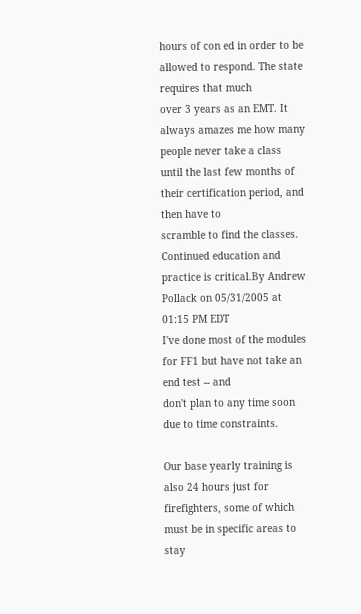hours of con ed in order to be allowed to respond. The state requires that much
over 3 years as an EMT. It always amazes me how many people never take a class
until the last few months of their certification period, and then have to
scramble to find the classes.
Continued education and practice is critical.By Andrew Pollack on 05/31/2005 at 01:15 PM EDT
I've done most of the modules for FF1 but have not take an end test -- and
don't plan to any time soon due to time constraints.

Our base yearly training is also 24 hours just for firefighters, some of which
must be in specific areas to stay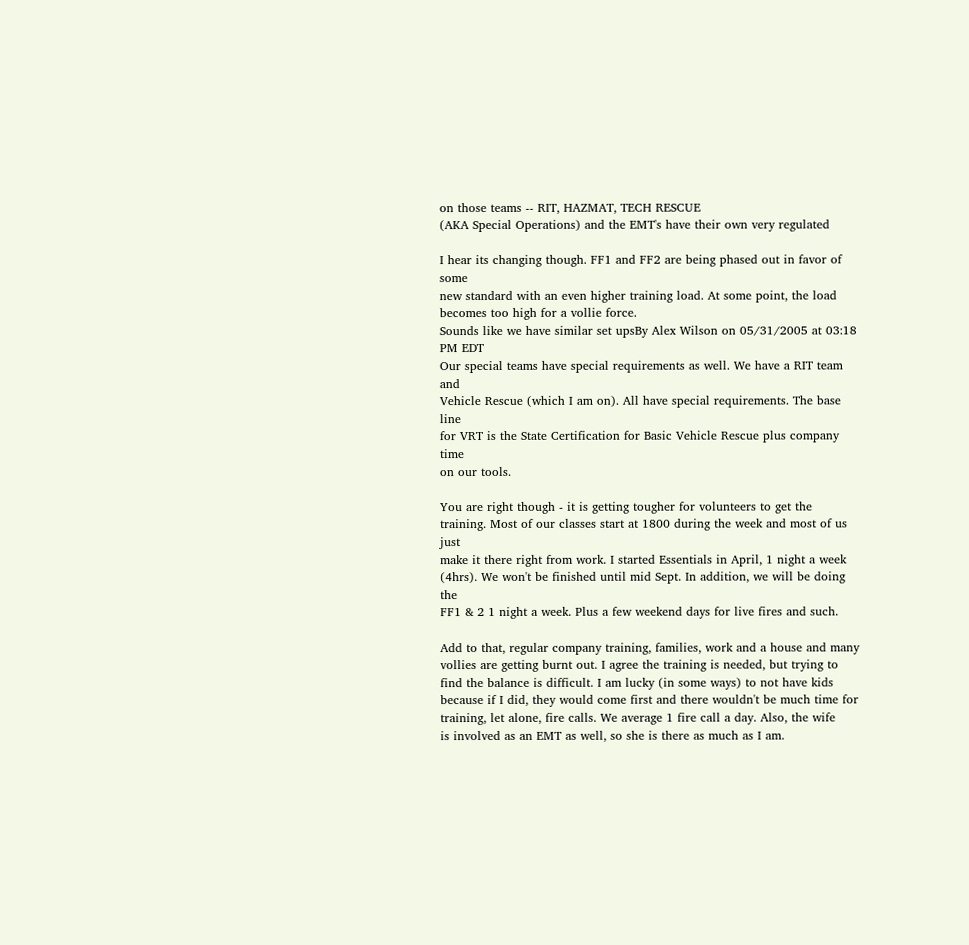on those teams -- RIT, HAZMAT, TECH RESCUE
(AKA Special Operations) and the EMT's have their own very regulated

I hear its changing though. FF1 and FF2 are being phased out in favor of some
new standard with an even higher training load. At some point, the load
becomes too high for a vollie force.
Sounds like we have similar set upsBy Alex Wilson on 05/31/2005 at 03:18 PM EDT
Our special teams have special requirements as well. We have a RIT team and
Vehicle Rescue (which I am on). All have special requirements. The base line
for VRT is the State Certification for Basic Vehicle Rescue plus company time
on our tools.

You are right though - it is getting tougher for volunteers to get the
training. Most of our classes start at 1800 during the week and most of us just
make it there right from work. I started Essentials in April, 1 night a week
(4hrs). We won't be finished until mid Sept. In addition, we will be doing the
FF1 & 2 1 night a week. Plus a few weekend days for live fires and such.

Add to that, regular company training, families, work and a house and many
vollies are getting burnt out. I agree the training is needed, but trying to
find the balance is difficult. I am lucky (in some ways) to not have kids
because if I did, they would come first and there wouldn't be much time for
training, let alone, fire calls. We average 1 fire call a day. Also, the wife
is involved as an EMT as well, so she is there as much as I am.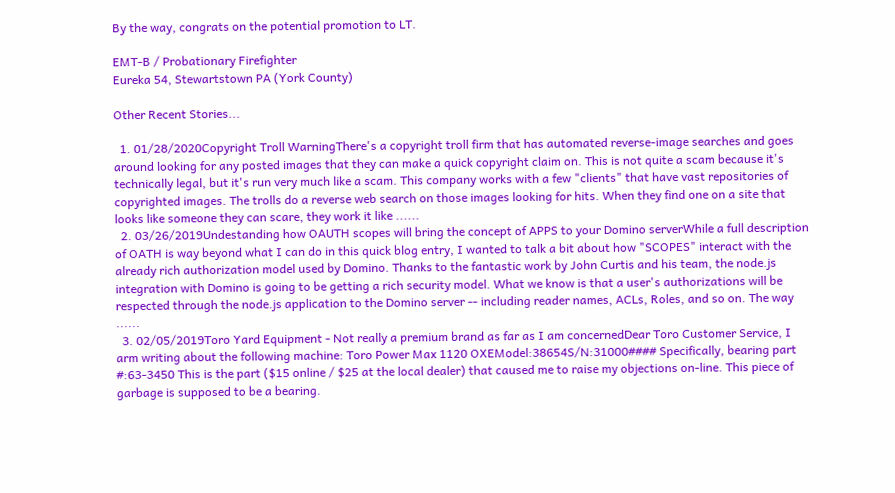By the way, congrats on the potential promotion to LT.

EMT-B / Probationary Firefighter
Eureka 54, Stewartstown PA (York County)

Other Recent Stories...

  1. 01/28/2020Copyright Troll WarningThere's a copyright troll firm that has automated reverse-image searches and goes around looking for any posted images that they can make a quick copyright claim on. This is not quite a scam because it's technically legal, but it's run very much like a scam. This company works with a few "clients" that have vast repositories of copyrighted images. The trolls do a reverse web search on those images looking for hits. When they find one on a site that looks like someone they can scare, they work it like ......
  2. 03/26/2019Undestanding how OAUTH scopes will bring the concept of APPS to your Domino serverWhile a full description of OATH is way beyond what I can do in this quick blog entry, I wanted to talk a bit about how "SCOPES" interact with the already rich authorization model used by Domino. Thanks to the fantastic work by John Curtis and his team, the node.js integration with Domino is going to be getting a rich security model. What we know is that a user's authorizations will be respected through the node.js application to the Domino server -- including reader names, ACLs, Roles, and so on. The way ......
  3. 02/05/2019Toro Yard Equipment - Not really a premium brand as far as I am concernedDear Toro Customer Service, I arm writing about the following machine: Toro Power Max 1120 OXEModel:38654S/N:31000#### Specifically, bearing part #:63-3450 This is the part ($15 online / $25 at the local dealer) that caused me to raise my objections on-line. This piece of garbage is supposed to be a bearing.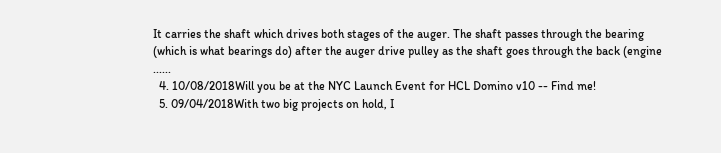It carries the shaft which drives both stages of the auger. The shaft passes through the bearing (which is what bearings do) after the auger drive pulley as the shaft goes through the back (engine ......
  4. 10/08/2018Will you be at the NYC Launch Event for HCL Domino v10 -- Find me!
  5. 09/04/2018With two big projects on hold, I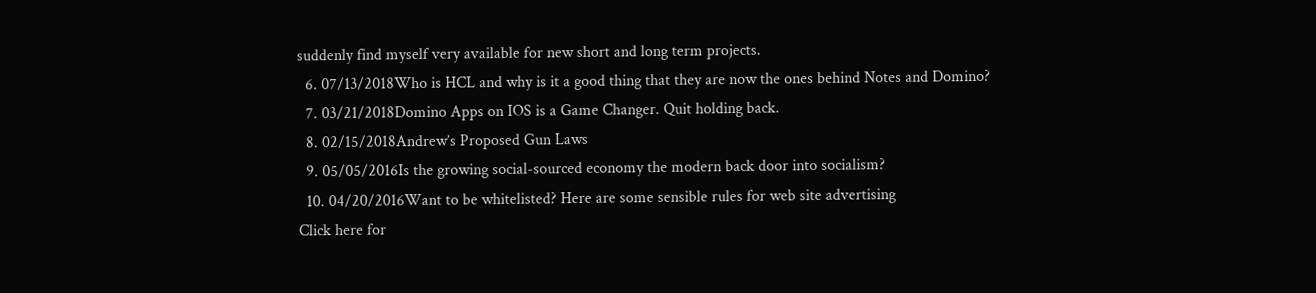suddenly find myself very available for new short and long term projects.
  6. 07/13/2018Who is HCL and why is it a good thing that they are now the ones behind Notes and Domino?
  7. 03/21/2018Domino Apps on IOS is a Game Changer. Quit holding back.
  8. 02/15/2018Andrew’s Proposed Gun Laws
  9. 05/05/2016Is the growing social-sourced economy the modern back door into socialism?
  10. 04/20/2016Want to be whitelisted? Here are some sensible rules for web site advertising
Click here for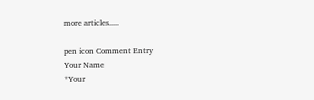more articles.....

pen icon Comment Entry
Your Name
*Your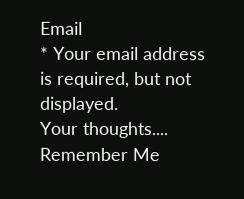Email
* Your email address is required, but not displayed.
Your thoughts....
Remember Me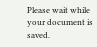Please wait while your document is saved.